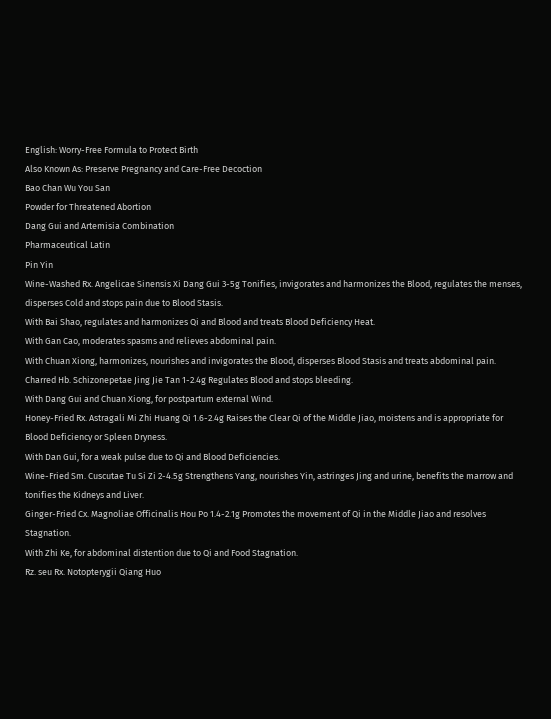English: Worry-Free Formula to Protect Birth
Also Known As: Preserve Pregnancy and Care-Free Decoction
Bao Chan Wu You San
Powder for Threatened Abortion
Dang Gui and Artemisia Combination
Pharmaceutical Latin
Pin Yin
Wine-Washed Rx. Angelicae Sinensis Xi Dang Gui 3-5g Tonifies, invigorates and harmonizes the Blood, regulates the menses, disperses Cold and stops pain due to Blood Stasis.
With Bai Shao, regulates and harmonizes Qi and Blood and treats Blood Deficiency Heat.
With Gan Cao, moderates spasms and relieves abdominal pain.
With Chuan Xiong, harmonizes, nourishes and invigorates the Blood, disperses Blood Stasis and treats abdominal pain.
Charred Hb. Schizonepetae Jing Jie Tan 1-2.4g Regulates Blood and stops bleeding.
With Dang Gui and Chuan Xiong, for postpartum external Wind.
Honey-Fried Rx. Astragali Mi Zhi Huang Qi 1.6-2.4g Raises the Clear Qi of the Middle Jiao, moistens and is appropriate for Blood Deficiency or Spleen Dryness.
With Dan Gui, for a weak pulse due to Qi and Blood Deficiencies.
Wine-Fried Sm. Cuscutae Tu Si Zi 2-4.5g Strengthens Yang, nourishes Yin, astringes Jing and urine, benefits the marrow and tonifies the Kidneys and Liver.
Ginger-Fried Cx. Magnoliae Officinalis Hou Po 1.4-2.1g Promotes the movement of Qi in the Middle Jiao and resolves Stagnation.
With Zhi Ke, for abdominal distention due to Qi and Food Stagnation.
Rz. seu Rx. Notopterygii Qiang Huo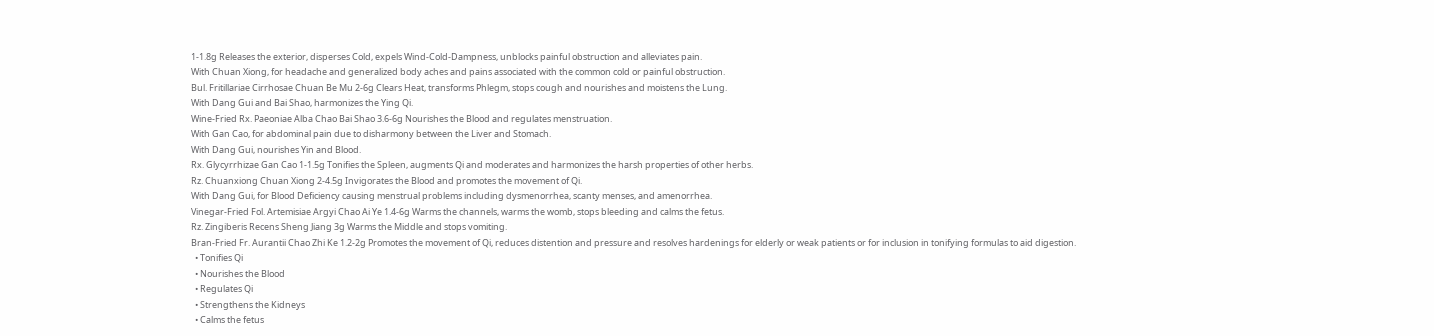1-1.8g Releases the exterior, disperses Cold, expels Wind-Cold-Dampness, unblocks painful obstruction and alleviates pain.
With Chuan Xiong, for headache and generalized body aches and pains associated with the common cold or painful obstruction.
Bul. Fritillariae Cirrhosae Chuan Be Mu 2-6g Clears Heat, transforms Phlegm, stops cough and nourishes and moistens the Lung.
With Dang Gui and Bai Shao, harmonizes the Ying Qi.
Wine-Fried Rx. Paeoniae Alba Chao Bai Shao 3.6-6g Nourishes the Blood and regulates menstruation.
With Gan Cao, for abdominal pain due to disharmony between the Liver and Stomach.
With Dang Gui, nourishes Yin and Blood.
Rx. Glycyrrhizae Gan Cao 1-1.5g Tonifies the Spleen, augments Qi and moderates and harmonizes the harsh properties of other herbs.
Rz. Chuanxiong Chuan Xiong 2-4.5g Invigorates the Blood and promotes the movement of Qi.
With Dang Gui, for Blood Deficiency causing menstrual problems including dysmenorrhea, scanty menses, and amenorrhea.
Vinegar-Fried Fol. Artemisiae Argyi Chao Ai Ye 1.4-6g Warms the channels, warms the womb, stops bleeding and calms the fetus.
Rz. Zingiberis Recens Sheng Jiang 3g Warms the Middle and stops vomiting.
Bran-Fried Fr. Aurantii Chao Zhi Ke 1.2-2g Promotes the movement of Qi, reduces distention and pressure and resolves hardenings for elderly or weak patients or for inclusion in tonifying formulas to aid digestion.
  • Tonifies Qi
  • Nourishes the Blood
  • Regulates Qi
  • Strengthens the Kidneys
  • Calms the fetus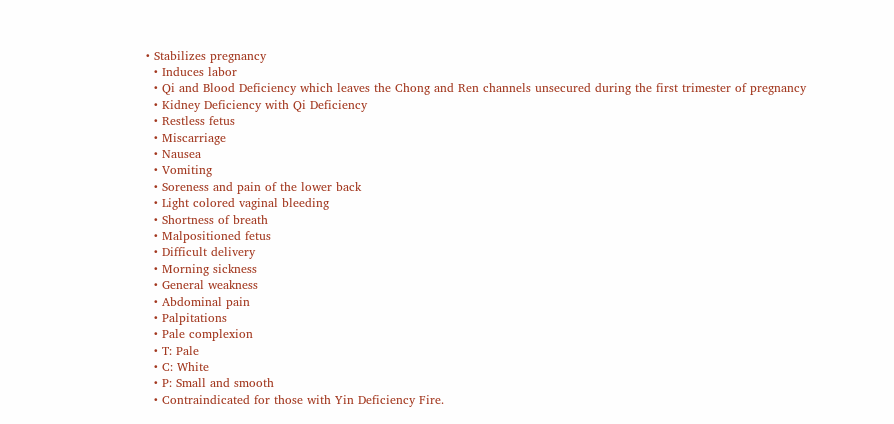• Stabilizes pregnancy
  • Induces labor
  • Qi and Blood Deficiency which leaves the Chong and Ren channels unsecured during the first trimester of pregnancy
  • Kidney Deficiency with Qi Deficiency
  • Restless fetus
  • Miscarriage
  • Nausea
  • Vomiting
  • Soreness and pain of the lower back
  • Light colored vaginal bleeding
  • Shortness of breath
  • Malpositioned fetus
  • Difficult delivery
  • Morning sickness
  • General weakness
  • Abdominal pain
  • Palpitations
  • Pale complexion
  • T: Pale
  • C: White
  • P: Small and smooth
  • Contraindicated for those with Yin Deficiency Fire.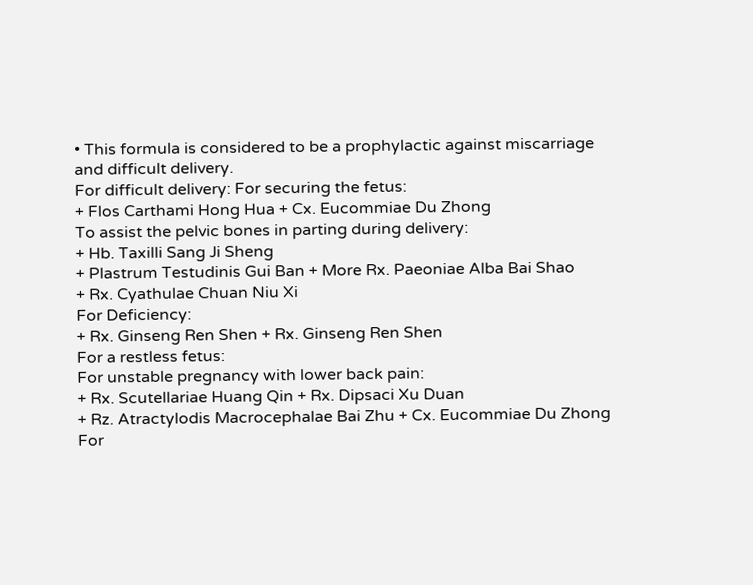• This formula is considered to be a prophylactic against miscarriage and difficult delivery.
For difficult delivery: For securing the fetus:
+ Flos Carthami Hong Hua + Cx. Eucommiae Du Zhong
To assist the pelvic bones in parting during delivery:
+ Hb. Taxilli Sang Ji Sheng
+ Plastrum Testudinis Gui Ban + More Rx. Paeoniae Alba Bai Shao
+ Rx. Cyathulae Chuan Niu Xi
For Deficiency:
+ Rx. Ginseng Ren Shen + Rx. Ginseng Ren Shen
For a restless fetus:
For unstable pregnancy with lower back pain:
+ Rx. Scutellariae Huang Qin + Rx. Dipsaci Xu Duan
+ Rz. Atractylodis Macrocephalae Bai Zhu + Cx. Eucommiae Du Zhong
For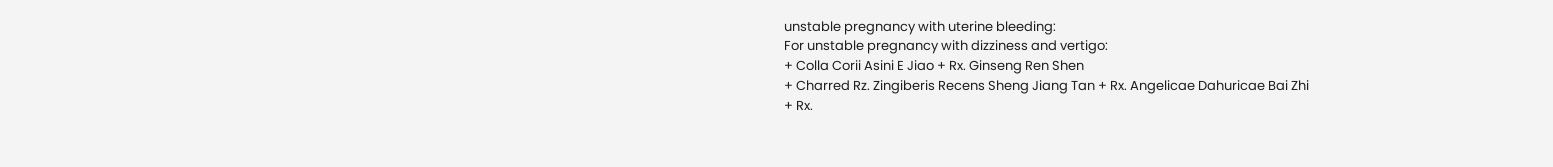unstable pregnancy with uterine bleeding:
For unstable pregnancy with dizziness and vertigo:
+ Colla Corii Asini E Jiao + Rx. Ginseng Ren Shen
+ Charred Rz. Zingiberis Recens Sheng Jiang Tan + Rx. Angelicae Dahuricae Bai Zhi
+ Rx.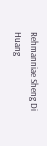Rehmanniae Sheng Di Huang